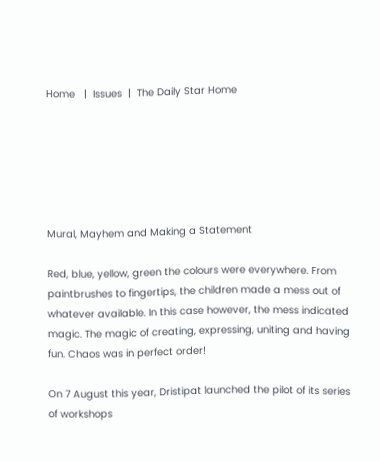Home   |  Issues  |  The Daily Star Home






Mural, Mayhem and Making a Statement

Red, blue, yellow, green the colours were everywhere. From paintbrushes to fingertips, the children made a mess out of whatever available. In this case however, the mess indicated magic. The magic of creating, expressing, uniting and having fun. Chaos was in perfect order!

On 7 August this year, Dristipat launched the pilot of its series of workshops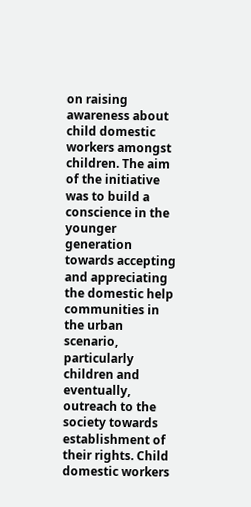on raising awareness about child domestic workers amongst children. The aim of the initiative was to build a conscience in the younger generation towards accepting and appreciating the domestic help communities in the urban scenario, particularly children and eventually, outreach to the society towards establishment of their rights. Child domestic workers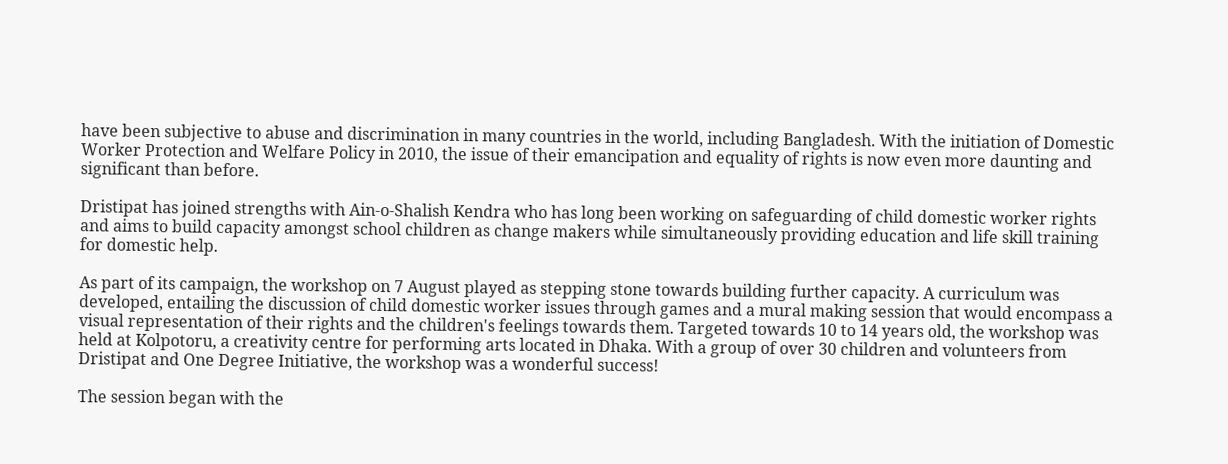have been subjective to abuse and discrimination in many countries in the world, including Bangladesh. With the initiation of Domestic Worker Protection and Welfare Policy in 2010, the issue of their emancipation and equality of rights is now even more daunting and significant than before.

Dristipat has joined strengths with Ain-o-Shalish Kendra who has long been working on safeguarding of child domestic worker rights and aims to build capacity amongst school children as change makers while simultaneously providing education and life skill training for domestic help.

As part of its campaign, the workshop on 7 August played as stepping stone towards building further capacity. A curriculum was developed, entailing the discussion of child domestic worker issues through games and a mural making session that would encompass a visual representation of their rights and the children's feelings towards them. Targeted towards 10 to 14 years old, the workshop was held at Kolpotoru, a creativity centre for performing arts located in Dhaka. With a group of over 30 children and volunteers from Dristipat and One Degree Initiative, the workshop was a wonderful success!

The session began with the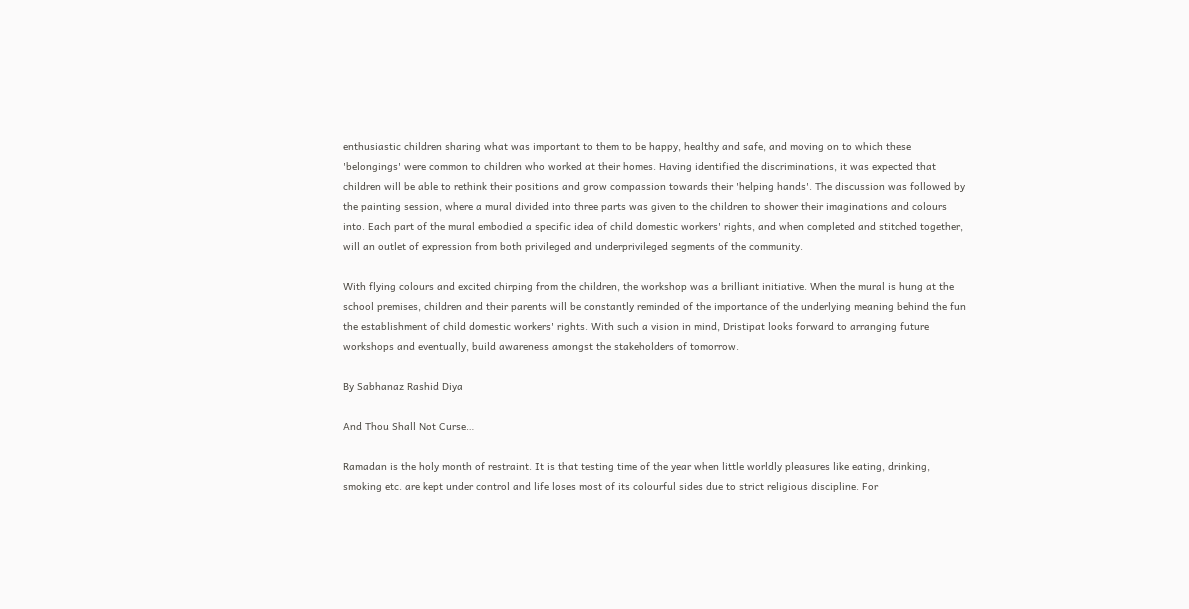enthusiastic children sharing what was important to them to be happy, healthy and safe, and moving on to which these 'belongings' were common to children who worked at their homes. Having identified the discriminations, it was expected that children will be able to rethink their positions and grow compassion towards their 'helping hands'. The discussion was followed by the painting session, where a mural divided into three parts was given to the children to shower their imaginations and colours into. Each part of the mural embodied a specific idea of child domestic workers' rights, and when completed and stitched together, will an outlet of expression from both privileged and underprivileged segments of the community.

With flying colours and excited chirping from the children, the workshop was a brilliant initiative. When the mural is hung at the school premises, children and their parents will be constantly reminded of the importance of the underlying meaning behind the fun the establishment of child domestic workers' rights. With such a vision in mind, Dristipat looks forward to arranging future workshops and eventually, build awareness amongst the stakeholders of tomorrow.

By Sabhanaz Rashid Diya

And Thou Shall Not Curse…

Ramadan is the holy month of restraint. It is that testing time of the year when little worldly pleasures like eating, drinking, smoking etc. are kept under control and life loses most of its colourful sides due to strict religious discipline. For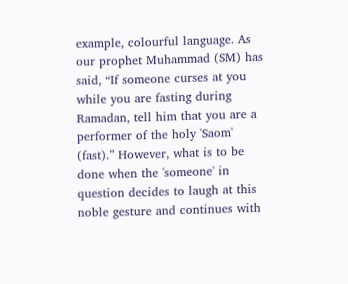example, colourful language. As our prophet Muhammad (SM) has said, “If someone curses at you while you are fasting during Ramadan, tell him that you are a performer of the holy 'Saom' (fast).” However, what is to be done when the 'someone' in question decides to laugh at this noble gesture and continues with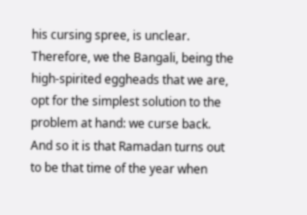his cursing spree, is unclear. Therefore, we the Bangali, being the high-spirited eggheads that we are, opt for the simplest solution to the problem at hand: we curse back. And so it is that Ramadan turns out to be that time of the year when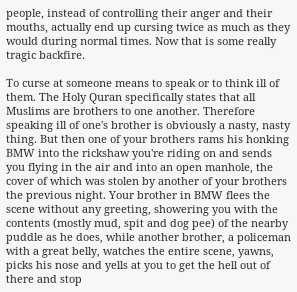people, instead of controlling their anger and their mouths, actually end up cursing twice as much as they would during normal times. Now that is some really tragic backfire.

To curse at someone means to speak or to think ill of them. The Holy Quran specifically states that all Muslims are brothers to one another. Therefore speaking ill of one's brother is obviously a nasty, nasty thing. But then one of your brothers rams his honking BMW into the rickshaw you're riding on and sends you flying in the air and into an open manhole, the cover of which was stolen by another of your brothers the previous night. Your brother in BMW flees the scene without any greeting, showering you with the contents (mostly mud, spit and dog pee) of the nearby puddle as he does, while another brother, a policeman with a great belly, watches the entire scene, yawns, picks his nose and yells at you to get the hell out of there and stop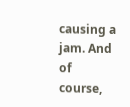causing a jam. And of course,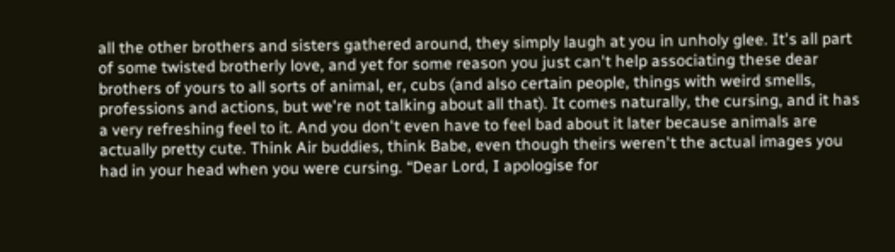all the other brothers and sisters gathered around, they simply laugh at you in unholy glee. It's all part of some twisted brotherly love, and yet for some reason you just can't help associating these dear brothers of yours to all sorts of animal, er, cubs (and also certain people, things with weird smells, professions and actions, but we're not talking about all that). It comes naturally, the cursing, and it has a very refreshing feel to it. And you don't even have to feel bad about it later because animals are actually pretty cute. Think Air buddies, think Babe, even though theirs weren't the actual images you had in your head when you were cursing. “Dear Lord, I apologise for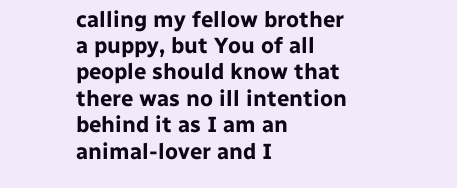calling my fellow brother a puppy, but You of all people should know that there was no ill intention behind it as I am an animal-lover and I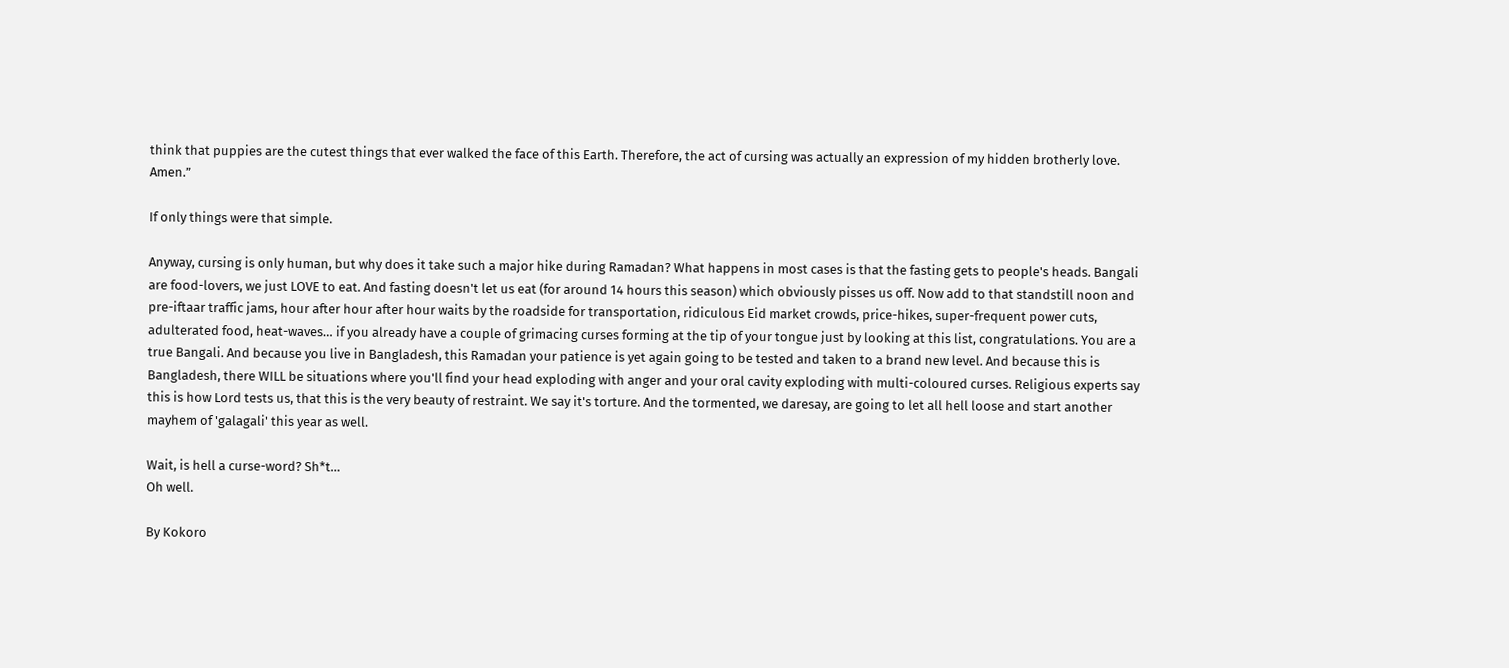think that puppies are the cutest things that ever walked the face of this Earth. Therefore, the act of cursing was actually an expression of my hidden brotherly love. Amen.”

If only things were that simple.

Anyway, cursing is only human, but why does it take such a major hike during Ramadan? What happens in most cases is that the fasting gets to people's heads. Bangali are food-lovers, we just LOVE to eat. And fasting doesn't let us eat (for around 14 hours this season) which obviously pisses us off. Now add to that standstill noon and pre-iftaar traffic jams, hour after hour after hour waits by the roadside for transportation, ridiculous Eid market crowds, price-hikes, super-frequent power cuts, adulterated food, heat-waves… if you already have a couple of grimacing curses forming at the tip of your tongue just by looking at this list, congratulations. You are a true Bangali. And because you live in Bangladesh, this Ramadan your patience is yet again going to be tested and taken to a brand new level. And because this is Bangladesh, there WILL be situations where you'll find your head exploding with anger and your oral cavity exploding with multi-coloured curses. Religious experts say this is how Lord tests us, that this is the very beauty of restraint. We say it's torture. And the tormented, we daresay, are going to let all hell loose and start another mayhem of 'galagali' this year as well.

Wait, is hell a curse-word? Sh*t…
Oh well.

By Kokoro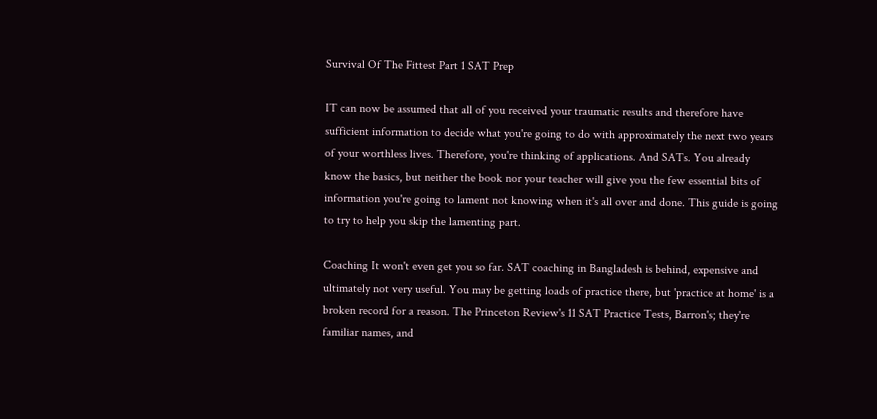Survival Of The Fittest Part 1 SAT Prep

IT can now be assumed that all of you received your traumatic results and therefore have sufficient information to decide what you're going to do with approximately the next two years of your worthless lives. Therefore, you're thinking of applications. And SATs. You already know the basics, but neither the book nor your teacher will give you the few essential bits of information you're going to lament not knowing when it's all over and done. This guide is going to try to help you skip the lamenting part.

Coaching It won't even get you so far. SAT coaching in Bangladesh is behind, expensive and ultimately not very useful. You may be getting loads of practice there, but 'practice at home' is a broken record for a reason. The Princeton Review's 11 SAT Practice Tests, Barron's; they're familiar names, and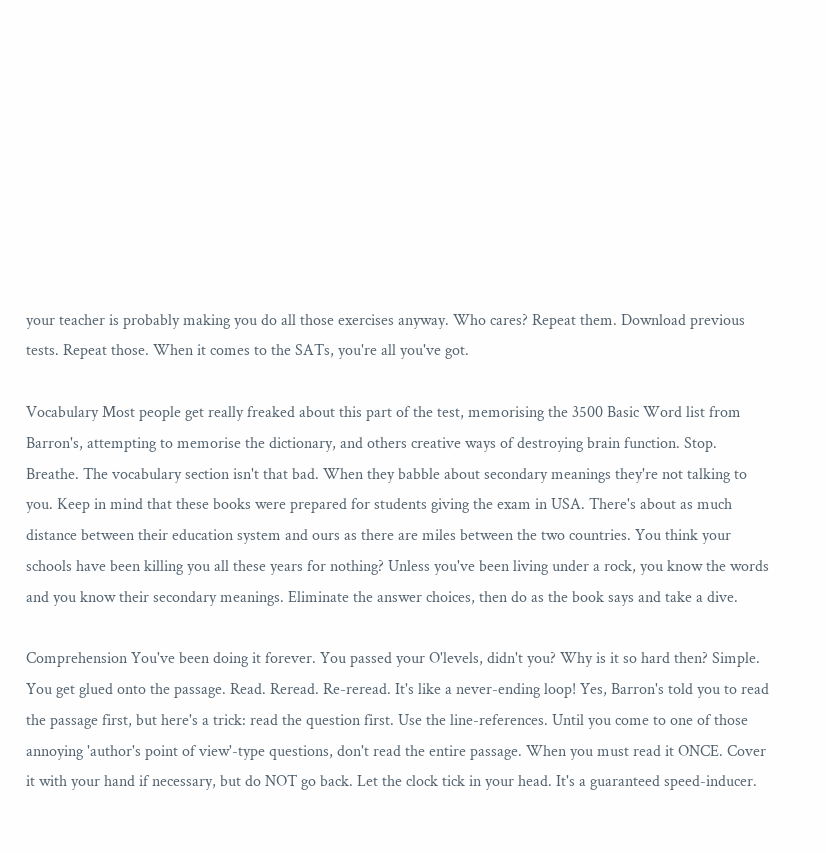your teacher is probably making you do all those exercises anyway. Who cares? Repeat them. Download previous tests. Repeat those. When it comes to the SATs, you're all you've got.

Vocabulary Most people get really freaked about this part of the test, memorising the 3500 Basic Word list from Barron's, attempting to memorise the dictionary, and others creative ways of destroying brain function. Stop. Breathe. The vocabulary section isn't that bad. When they babble about secondary meanings they're not talking to you. Keep in mind that these books were prepared for students giving the exam in USA. There's about as much distance between their education system and ours as there are miles between the two countries. You think your schools have been killing you all these years for nothing? Unless you've been living under a rock, you know the words and you know their secondary meanings. Eliminate the answer choices, then do as the book says and take a dive.

Comprehension You've been doing it forever. You passed your O'levels, didn't you? Why is it so hard then? Simple. You get glued onto the passage. Read. Reread. Re-reread. It's like a never-ending loop! Yes, Barron's told you to read the passage first, but here's a trick: read the question first. Use the line-references. Until you come to one of those annoying 'author's point of view'-type questions, don't read the entire passage. When you must read it ONCE. Cover it with your hand if necessary, but do NOT go back. Let the clock tick in your head. It's a guaranteed speed-inducer.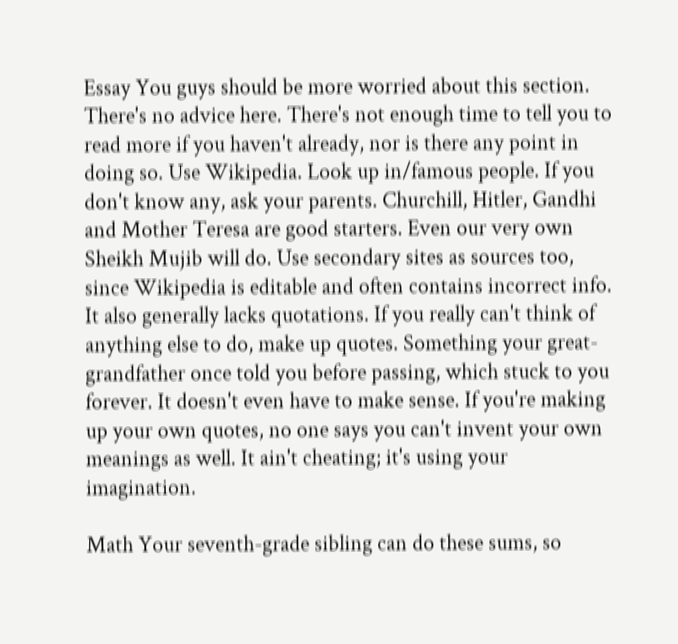Essay You guys should be more worried about this section. There's no advice here. There's not enough time to tell you to read more if you haven't already, nor is there any point in doing so. Use Wikipedia. Look up in/famous people. If you don't know any, ask your parents. Churchill, Hitler, Gandhi and Mother Teresa are good starters. Even our very own Sheikh Mujib will do. Use secondary sites as sources too, since Wikipedia is editable and often contains incorrect info. It also generally lacks quotations. If you really can't think of anything else to do, make up quotes. Something your great-grandfather once told you before passing, which stuck to you forever. It doesn't even have to make sense. If you're making up your own quotes, no one says you can't invent your own meanings as well. It ain't cheating; it's using your imagination.

Math Your seventh-grade sibling can do these sums, so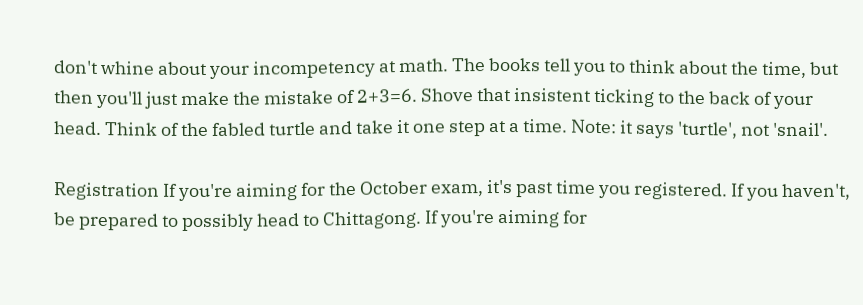don't whine about your incompetency at math. The books tell you to think about the time, but then you'll just make the mistake of 2+3=6. Shove that insistent ticking to the back of your head. Think of the fabled turtle and take it one step at a time. Note: it says 'turtle', not 'snail'.

Registration If you're aiming for the October exam, it's past time you registered. If you haven't, be prepared to possibly head to Chittagong. If you're aiming for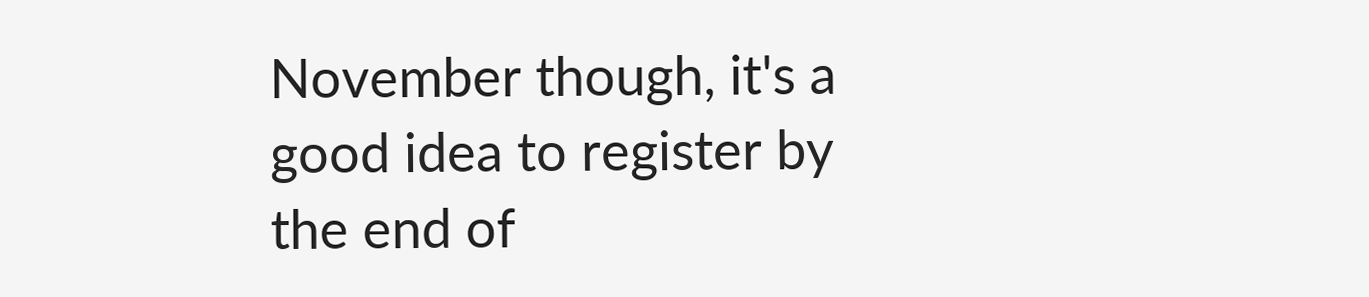November though, it's a good idea to register by the end of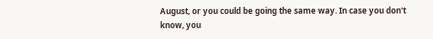August, or you could be going the same way. In case you don't know, you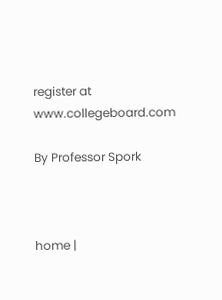register at www.collegeboard.com

By Professor Spork



home |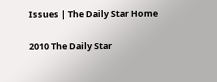Issues | The Daily Star Home

2010 The Daily Star